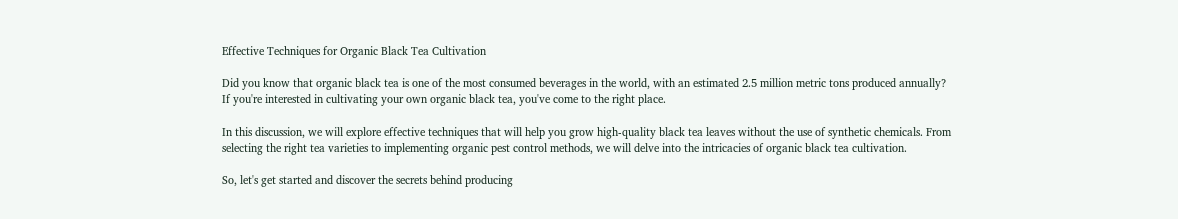Effective Techniques for Organic Black Tea Cultivation

Did you know that organic black tea is one of the most consumed beverages in the world, with an estimated 2.5 million metric tons produced annually? If you're interested in cultivating your own organic black tea, you've come to the right place.

In this discussion, we will explore effective techniques that will help you grow high-quality black tea leaves without the use of synthetic chemicals. From selecting the right tea varieties to implementing organic pest control methods, we will delve into the intricacies of organic black tea cultivation.

So, let's get started and discover the secrets behind producing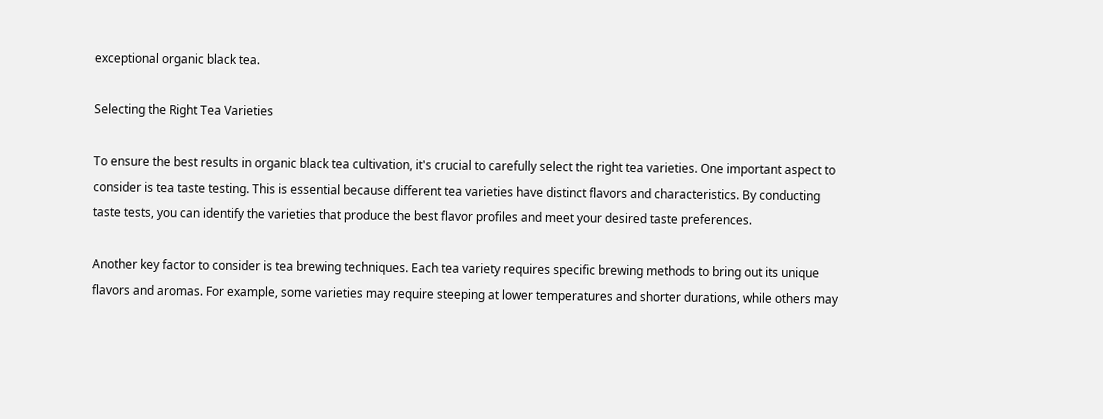exceptional organic black tea.

Selecting the Right Tea Varieties

To ensure the best results in organic black tea cultivation, it's crucial to carefully select the right tea varieties. One important aspect to consider is tea taste testing. This is essential because different tea varieties have distinct flavors and characteristics. By conducting taste tests, you can identify the varieties that produce the best flavor profiles and meet your desired taste preferences.

Another key factor to consider is tea brewing techniques. Each tea variety requires specific brewing methods to bring out its unique flavors and aromas. For example, some varieties may require steeping at lower temperatures and shorter durations, while others may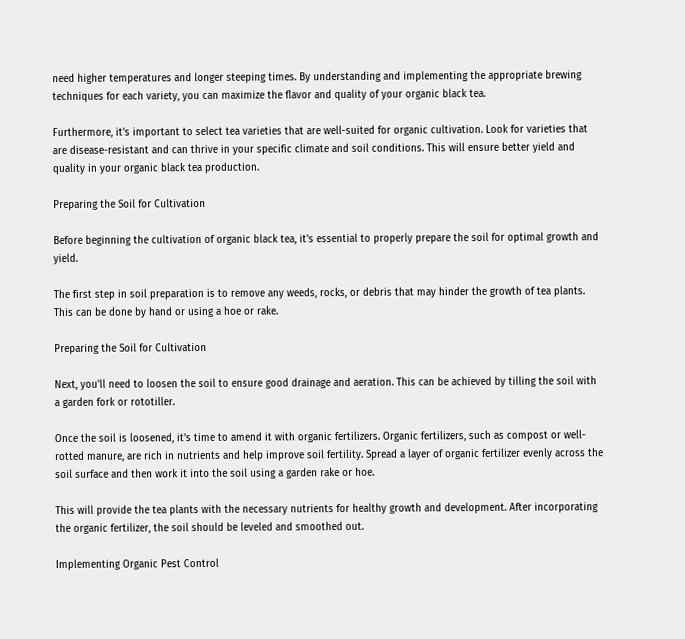need higher temperatures and longer steeping times. By understanding and implementing the appropriate brewing techniques for each variety, you can maximize the flavor and quality of your organic black tea.

Furthermore, it's important to select tea varieties that are well-suited for organic cultivation. Look for varieties that are disease-resistant and can thrive in your specific climate and soil conditions. This will ensure better yield and quality in your organic black tea production.

Preparing the Soil for Cultivation

Before beginning the cultivation of organic black tea, it's essential to properly prepare the soil for optimal growth and yield.

The first step in soil preparation is to remove any weeds, rocks, or debris that may hinder the growth of tea plants. This can be done by hand or using a hoe or rake.

Preparing the Soil for Cultivation

Next, you'll need to loosen the soil to ensure good drainage and aeration. This can be achieved by tilling the soil with a garden fork or rototiller.

Once the soil is loosened, it's time to amend it with organic fertilizers. Organic fertilizers, such as compost or well-rotted manure, are rich in nutrients and help improve soil fertility. Spread a layer of organic fertilizer evenly across the soil surface and then work it into the soil using a garden rake or hoe.

This will provide the tea plants with the necessary nutrients for healthy growth and development. After incorporating the organic fertilizer, the soil should be leveled and smoothed out.

Implementing Organic Pest Control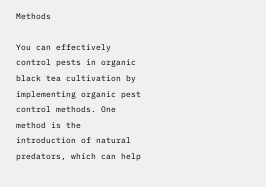Methods

You can effectively control pests in organic black tea cultivation by implementing organic pest control methods. One method is the introduction of natural predators, which can help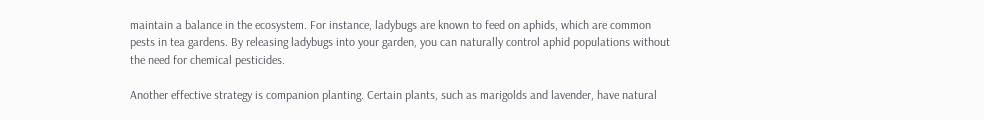maintain a balance in the ecosystem. For instance, ladybugs are known to feed on aphids, which are common pests in tea gardens. By releasing ladybugs into your garden, you can naturally control aphid populations without the need for chemical pesticides.

Another effective strategy is companion planting. Certain plants, such as marigolds and lavender, have natural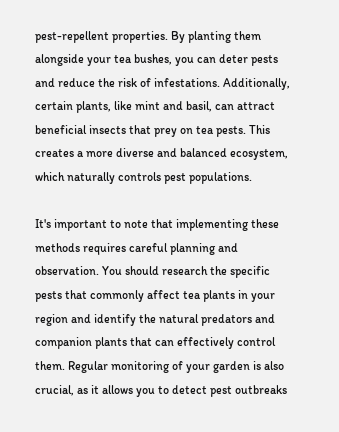pest-repellent properties. By planting them alongside your tea bushes, you can deter pests and reduce the risk of infestations. Additionally, certain plants, like mint and basil, can attract beneficial insects that prey on tea pests. This creates a more diverse and balanced ecosystem, which naturally controls pest populations.

It's important to note that implementing these methods requires careful planning and observation. You should research the specific pests that commonly affect tea plants in your region and identify the natural predators and companion plants that can effectively control them. Regular monitoring of your garden is also crucial, as it allows you to detect pest outbreaks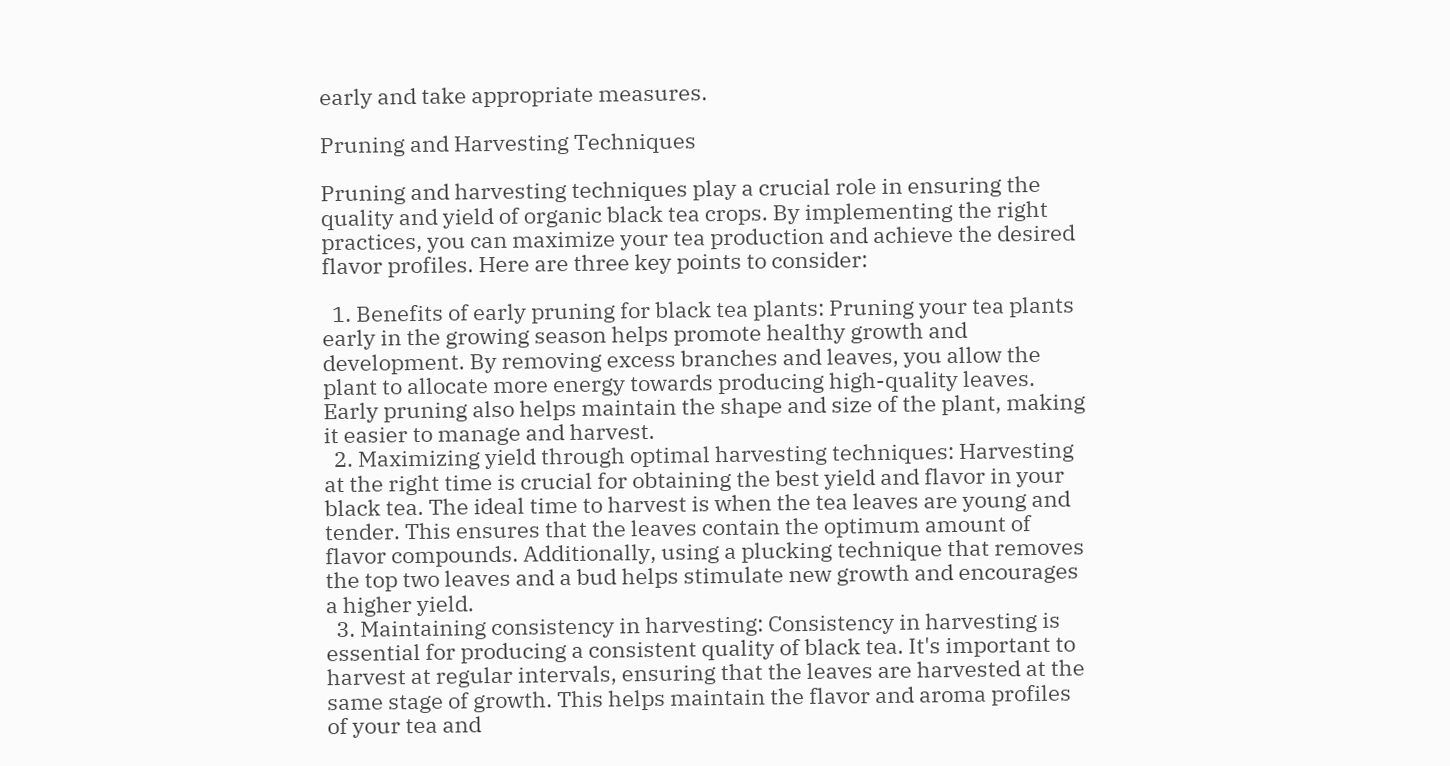early and take appropriate measures.

Pruning and Harvesting Techniques

Pruning and harvesting techniques play a crucial role in ensuring the quality and yield of organic black tea crops. By implementing the right practices, you can maximize your tea production and achieve the desired flavor profiles. Here are three key points to consider:

  1. Benefits of early pruning for black tea plants: Pruning your tea plants early in the growing season helps promote healthy growth and development. By removing excess branches and leaves, you allow the plant to allocate more energy towards producing high-quality leaves. Early pruning also helps maintain the shape and size of the plant, making it easier to manage and harvest.
  2. Maximizing yield through optimal harvesting techniques: Harvesting at the right time is crucial for obtaining the best yield and flavor in your black tea. The ideal time to harvest is when the tea leaves are young and tender. This ensures that the leaves contain the optimum amount of flavor compounds. Additionally, using a plucking technique that removes the top two leaves and a bud helps stimulate new growth and encourages a higher yield.
  3. Maintaining consistency in harvesting: Consistency in harvesting is essential for producing a consistent quality of black tea. It's important to harvest at regular intervals, ensuring that the leaves are harvested at the same stage of growth. This helps maintain the flavor and aroma profiles of your tea and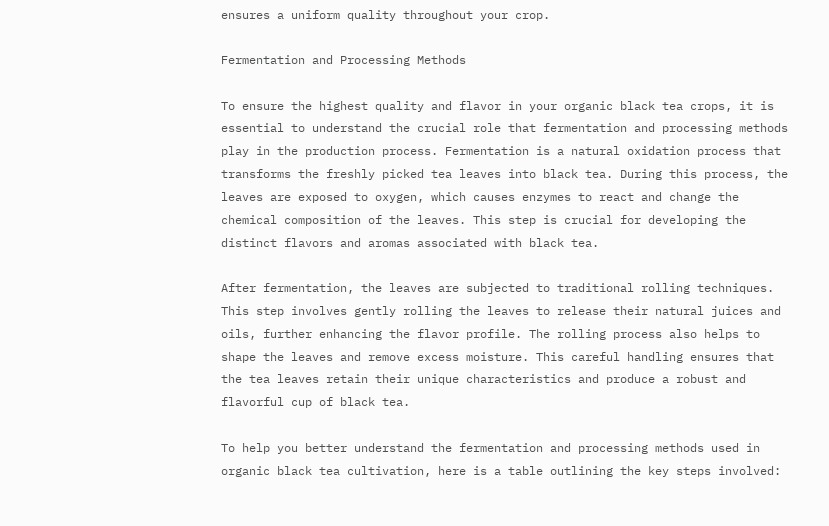ensures a uniform quality throughout your crop.

Fermentation and Processing Methods

To ensure the highest quality and flavor in your organic black tea crops, it is essential to understand the crucial role that fermentation and processing methods play in the production process. Fermentation is a natural oxidation process that transforms the freshly picked tea leaves into black tea. During this process, the leaves are exposed to oxygen, which causes enzymes to react and change the chemical composition of the leaves. This step is crucial for developing the distinct flavors and aromas associated with black tea.

After fermentation, the leaves are subjected to traditional rolling techniques. This step involves gently rolling the leaves to release their natural juices and oils, further enhancing the flavor profile. The rolling process also helps to shape the leaves and remove excess moisture. This careful handling ensures that the tea leaves retain their unique characteristics and produce a robust and flavorful cup of black tea.

To help you better understand the fermentation and processing methods used in organic black tea cultivation, here is a table outlining the key steps involved: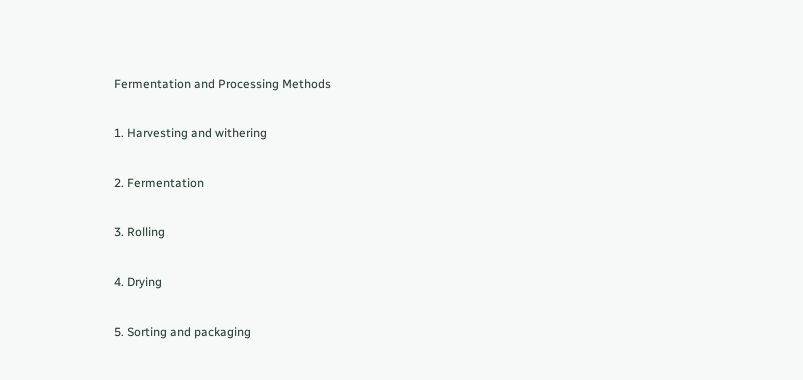Fermentation and Processing Methods

1. Harvesting and withering

2. Fermentation

3. Rolling

4. Drying

5. Sorting and packaging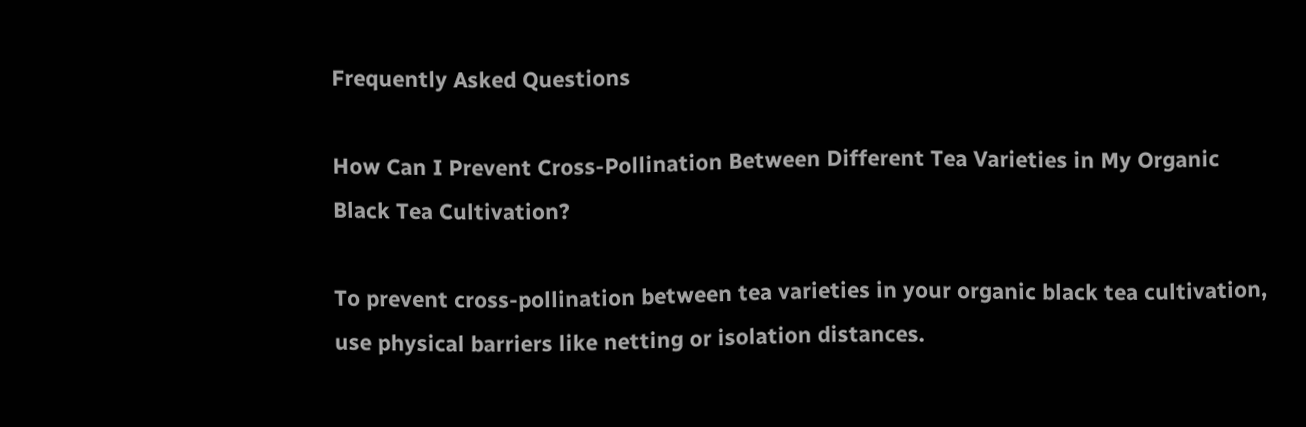Frequently Asked Questions

How Can I Prevent Cross-Pollination Between Different Tea Varieties in My Organic Black Tea Cultivation?

To prevent cross-pollination between tea varieties in your organic black tea cultivation, use physical barriers like netting or isolation distances.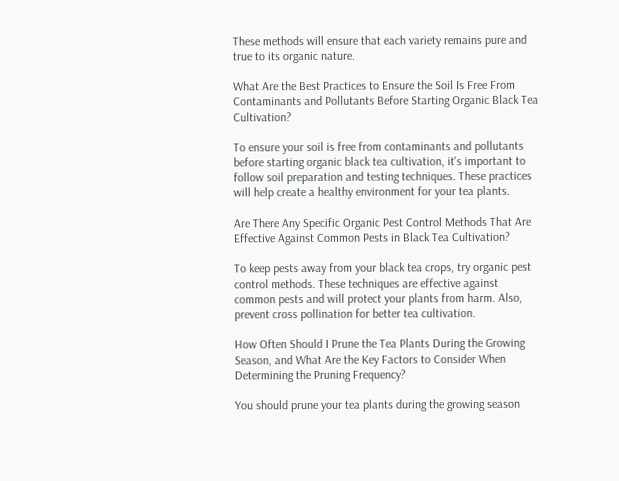These methods will ensure that each variety remains pure and true to its organic nature.

What Are the Best Practices to Ensure the Soil Is Free From Contaminants and Pollutants Before Starting Organic Black Tea Cultivation?

To ensure your soil is free from contaminants and pollutants before starting organic black tea cultivation, it's important to follow soil preparation and testing techniques. These practices will help create a healthy environment for your tea plants.

Are There Any Specific Organic Pest Control Methods That Are Effective Against Common Pests in Black Tea Cultivation?

To keep pests away from your black tea crops, try organic pest control methods. These techniques are effective against common pests and will protect your plants from harm. Also, prevent cross pollination for better tea cultivation.

How Often Should I Prune the Tea Plants During the Growing Season, and What Are the Key Factors to Consider When Determining the Pruning Frequency?

You should prune your tea plants during the growing season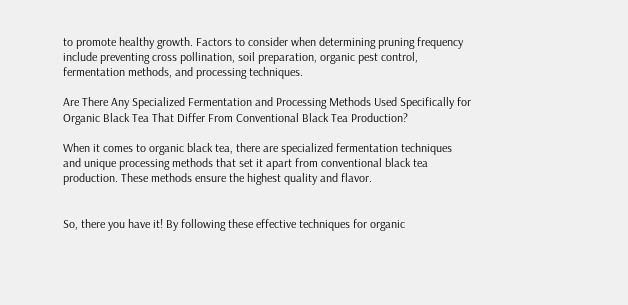to promote healthy growth. Factors to consider when determining pruning frequency include preventing cross pollination, soil preparation, organic pest control, fermentation methods, and processing techniques.

Are There Any Specialized Fermentation and Processing Methods Used Specifically for Organic Black Tea That Differ From Conventional Black Tea Production?

When it comes to organic black tea, there are specialized fermentation techniques and unique processing methods that set it apart from conventional black tea production. These methods ensure the highest quality and flavor.


So, there you have it! By following these effective techniques for organic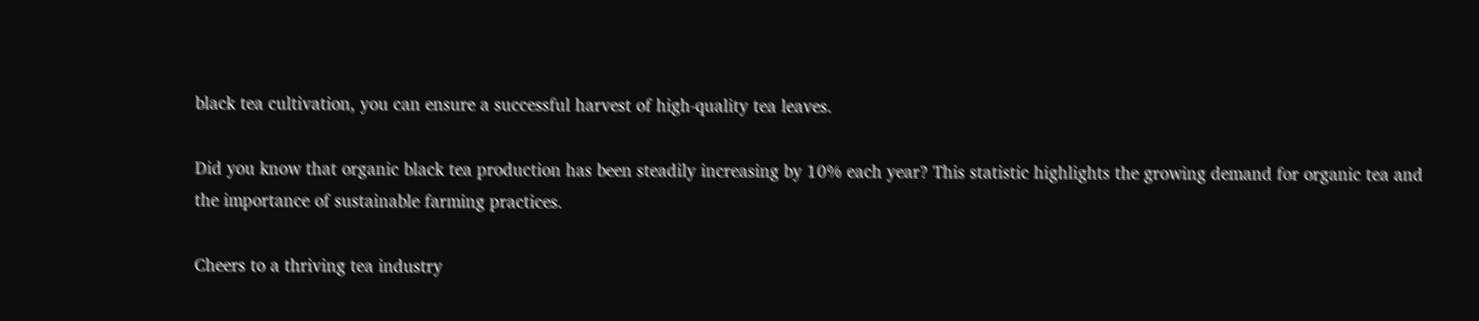black tea cultivation, you can ensure a successful harvest of high-quality tea leaves.

Did you know that organic black tea production has been steadily increasing by 10% each year? This statistic highlights the growing demand for organic tea and the importance of sustainable farming practices.

Cheers to a thriving tea industry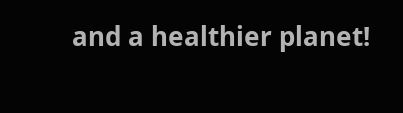and a healthier planet!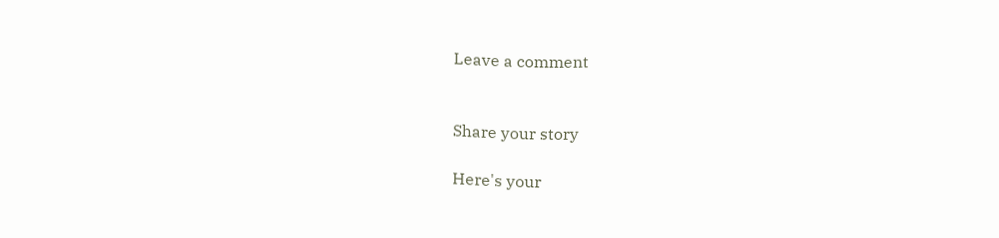Leave a comment


Share your story

Here's your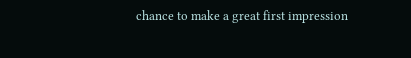chance to make a great first impression